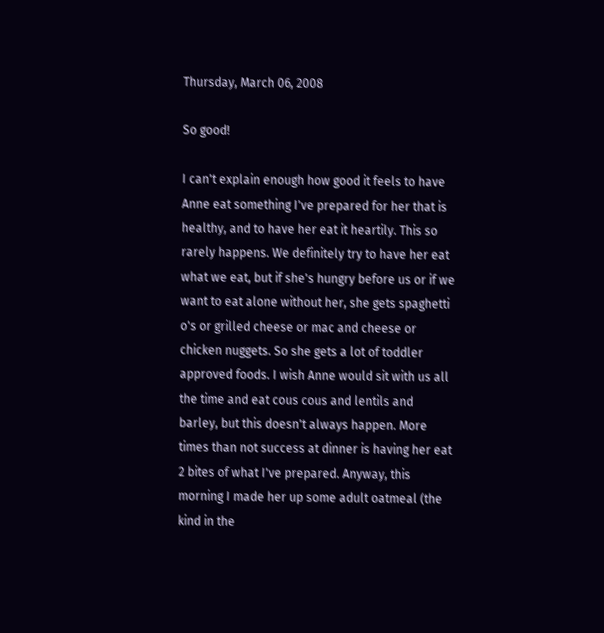Thursday, March 06, 2008

So good!

I can't explain enough how good it feels to have Anne eat something I've prepared for her that is healthy, and to have her eat it heartily. This so rarely happens. We definitely try to have her eat what we eat, but if she's hungry before us or if we want to eat alone without her, she gets spaghetti o's or grilled cheese or mac and cheese or chicken nuggets. So she gets a lot of toddler approved foods. I wish Anne would sit with us all the time and eat cous cous and lentils and barley, but this doesn't always happen. More times than not success at dinner is having her eat 2 bites of what I've prepared. Anyway, this morning I made her up some adult oatmeal (the kind in the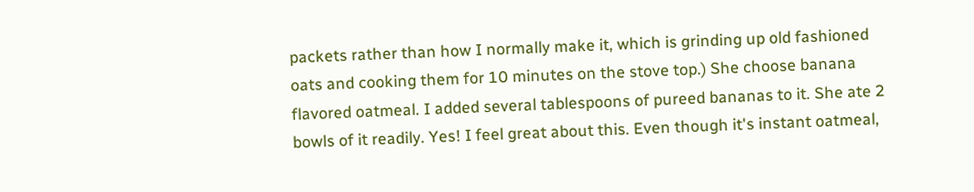packets rather than how I normally make it, which is grinding up old fashioned oats and cooking them for 10 minutes on the stove top.) She choose banana flavored oatmeal. I added several tablespoons of pureed bananas to it. She ate 2 bowls of it readily. Yes! I feel great about this. Even though it's instant oatmeal,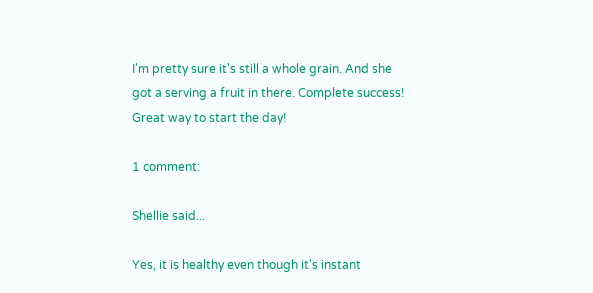I'm pretty sure it's still a whole grain. And she got a serving a fruit in there. Complete success! Great way to start the day!

1 comment:

Shellie said...

Yes, it is healthy even though it's instant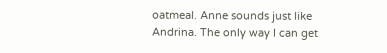oatmeal. Anne sounds just like Andrina. The only way I can get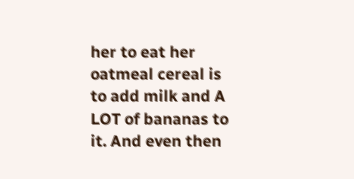her to eat her oatmeal cereal is to add milk and A LOT of bananas to it. And even then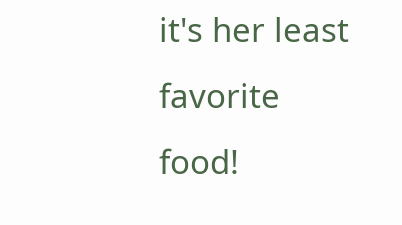it's her least favorite food!